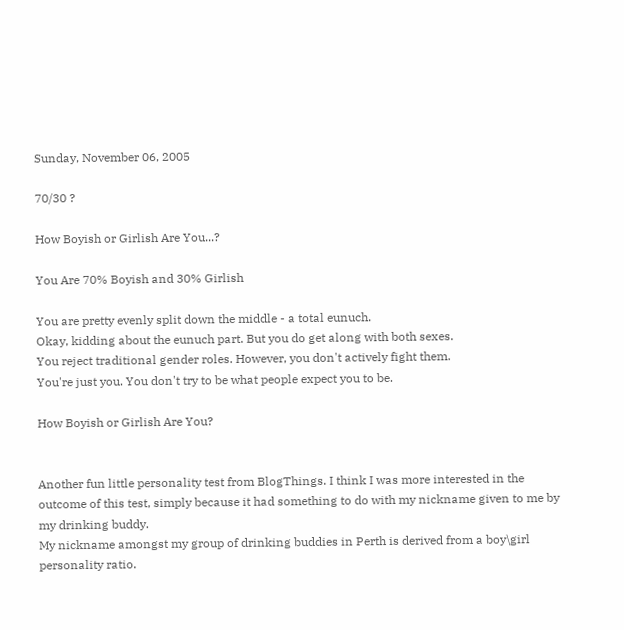Sunday, November 06, 2005

70/30 ?

How Boyish or Girlish Are You...?

You Are 70% Boyish and 30% Girlish

You are pretty evenly split down the middle - a total eunuch.
Okay, kidding about the eunuch part. But you do get along with both sexes.
You reject traditional gender roles. However, you don't actively fight them.
You're just you. You don't try to be what people expect you to be.

How Boyish or Girlish Are You?


Another fun little personality test from BlogThings. I think I was more interested in the outcome of this test, simply because it had something to do with my nickname given to me by my drinking buddy.
My nickname amongst my group of drinking buddies in Perth is derived from a boy\girl personality ratio.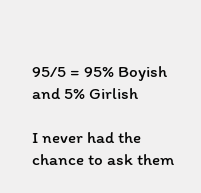95/5 = 95% Boyish and 5% Girlish

I never had the chance to ask them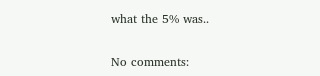what the 5% was..

No comments: